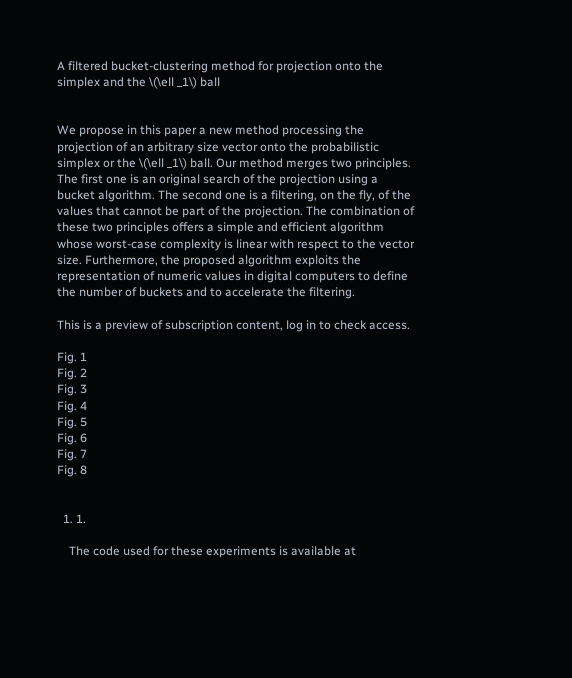A filtered bucket-clustering method for projection onto the simplex and the \(\ell _1\) ball


We propose in this paper a new method processing the projection of an arbitrary size vector onto the probabilistic simplex or the \(\ell _1\) ball. Our method merges two principles. The first one is an original search of the projection using a bucket algorithm. The second one is a filtering, on the fly, of the values that cannot be part of the projection. The combination of these two principles offers a simple and efficient algorithm whose worst-case complexity is linear with respect to the vector size. Furthermore, the proposed algorithm exploits the representation of numeric values in digital computers to define the number of buckets and to accelerate the filtering.

This is a preview of subscription content, log in to check access.

Fig. 1
Fig. 2
Fig. 3
Fig. 4
Fig. 5
Fig. 6
Fig. 7
Fig. 8


  1. 1.

    The code used for these experiments is available at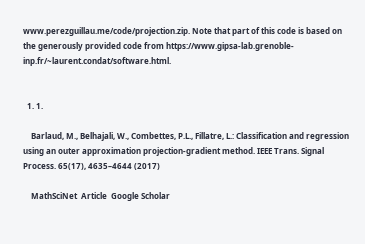www.perezguillau.me/code/projection.zip. Note that part of this code is based on the generously provided code from https://www.gipsa-lab.grenoble-inp.fr/~laurent.condat/software.html.


  1. 1.

    Barlaud, M., Belhajali, W., Combettes, P.L., Fillatre, L.: Classification and regression using an outer approximation projection-gradient method. IEEE Trans. Signal Process. 65(17), 4635–4644 (2017)

    MathSciNet  Article  Google Scholar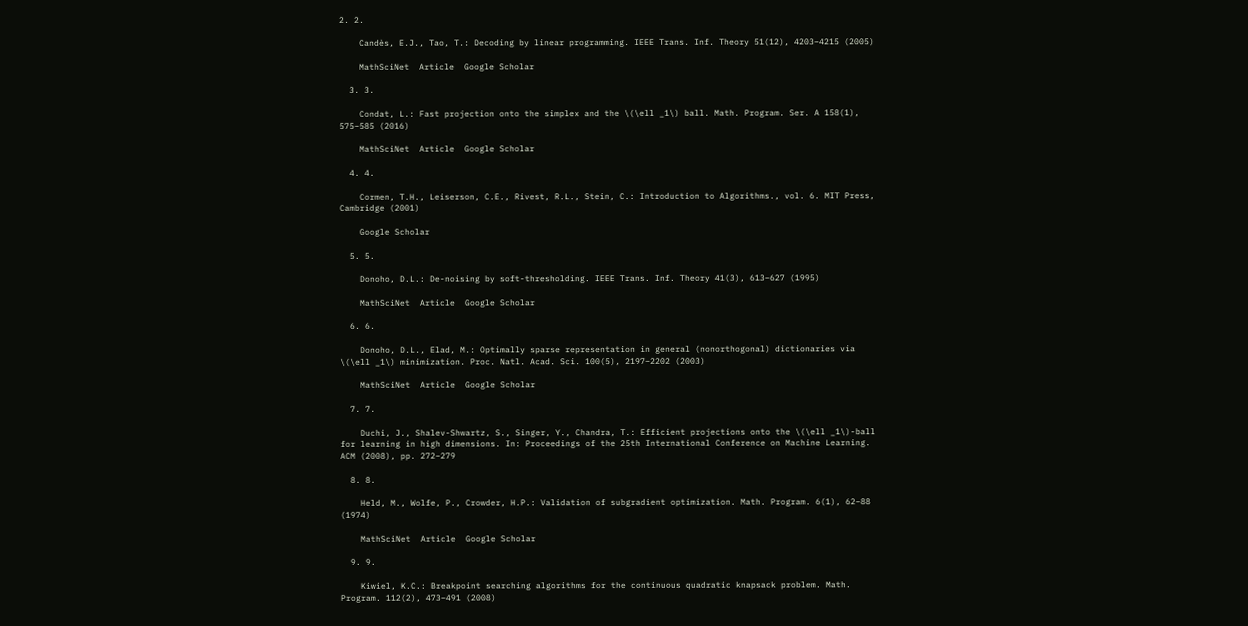2. 2.

    Candès, E.J., Tao, T.: Decoding by linear programming. IEEE Trans. Inf. Theory 51(12), 4203–4215 (2005)

    MathSciNet  Article  Google Scholar

  3. 3.

    Condat, L.: Fast projection onto the simplex and the \(\ell _1\) ball. Math. Program. Ser. A 158(1), 575–585 (2016)

    MathSciNet  Article  Google Scholar

  4. 4.

    Cormen, T.H., Leiserson, C.E., Rivest, R.L., Stein, C.: Introduction to Algorithms., vol. 6. MIT Press, Cambridge (2001)

    Google Scholar

  5. 5.

    Donoho, D.L.: De-noising by soft-thresholding. IEEE Trans. Inf. Theory 41(3), 613–627 (1995)

    MathSciNet  Article  Google Scholar

  6. 6.

    Donoho, D.L., Elad, M.: Optimally sparse representation in general (nonorthogonal) dictionaries via \(\ell _1\) minimization. Proc. Natl. Acad. Sci. 100(5), 2197–2202 (2003)

    MathSciNet  Article  Google Scholar

  7. 7.

    Duchi, J., Shalev-Shwartz, S., Singer, Y., Chandra, T.: Efficient projections onto the \(\ell _1\)-ball for learning in high dimensions. In: Proceedings of the 25th International Conference on Machine Learning. ACM (2008), pp. 272–279

  8. 8.

    Held, M., Wolfe, P., Crowder, H.P.: Validation of subgradient optimization. Math. Program. 6(1), 62–88 (1974)

    MathSciNet  Article  Google Scholar

  9. 9.

    Kiwiel, K.C.: Breakpoint searching algorithms for the continuous quadratic knapsack problem. Math. Program. 112(2), 473–491 (2008)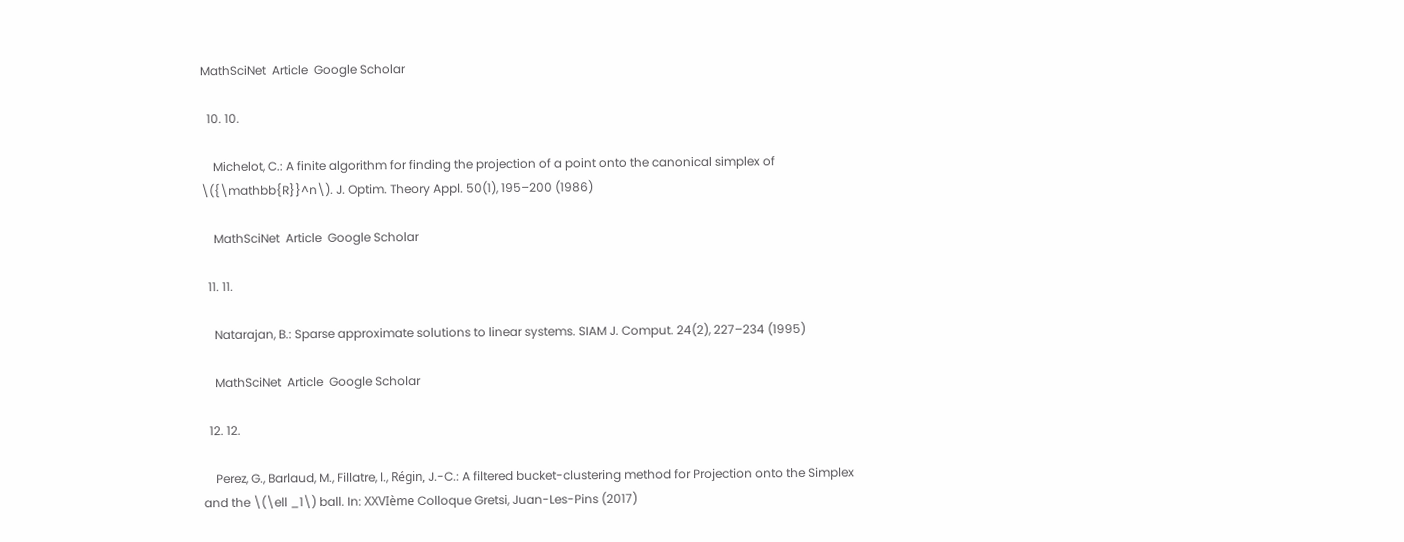MathSciNet  Article  Google Scholar

  10. 10.

    Michelot, C.: A finite algorithm for finding the projection of a point onto the canonical simplex of \({\mathbb{R}}^n\). J. Optim. Theory Appl. 50(1), 195–200 (1986)

    MathSciNet  Article  Google Scholar

  11. 11.

    Natarajan, B.: Sparse approximate solutions to linear systems. SIAM J. Comput. 24(2), 227–234 (1995)

    MathSciNet  Article  Google Scholar

  12. 12.

    Perez, G., Barlaud, M., Fillatre, l., Régin, J.-C.: A filtered bucket-clustering method for Projection onto the Simplex and the \(\ell _1\) ball. In: XXVIème Colloque Gretsi, Juan-Les-Pins (2017)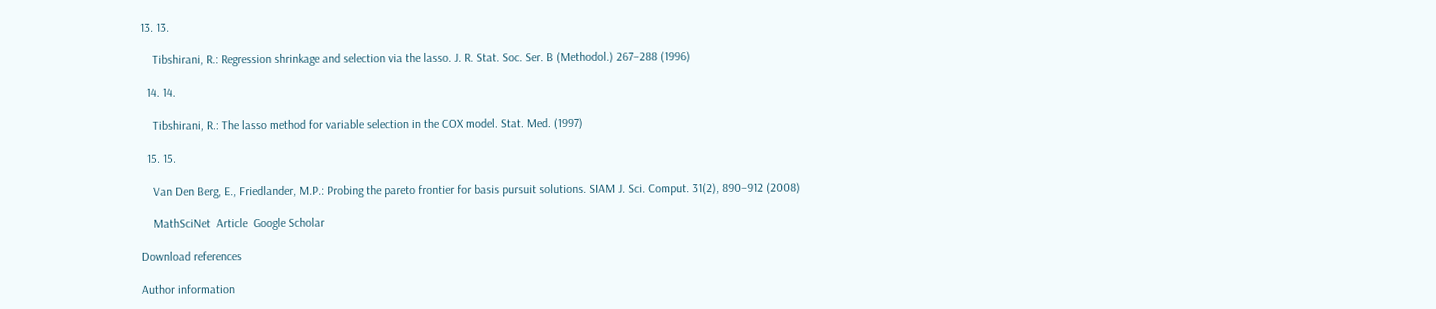13. 13.

    Tibshirani, R.: Regression shrinkage and selection via the lasso. J. R. Stat. Soc. Ser. B (Methodol.) 267–288 (1996)

  14. 14.

    Tibshirani, R.: The lasso method for variable selection in the COX model. Stat. Med. (1997)

  15. 15.

    Van Den Berg, E., Friedlander, M.P.: Probing the pareto frontier for basis pursuit solutions. SIAM J. Sci. Comput. 31(2), 890–912 (2008)

    MathSciNet  Article  Google Scholar

Download references

Author information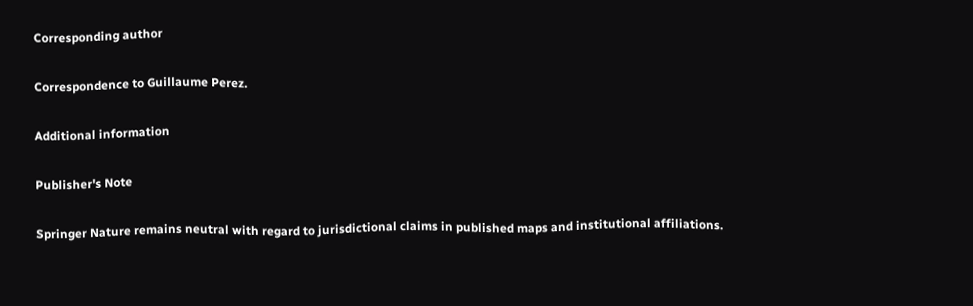Corresponding author

Correspondence to Guillaume Perez.

Additional information

Publisher's Note

Springer Nature remains neutral with regard to jurisdictional claims in published maps and institutional affiliations.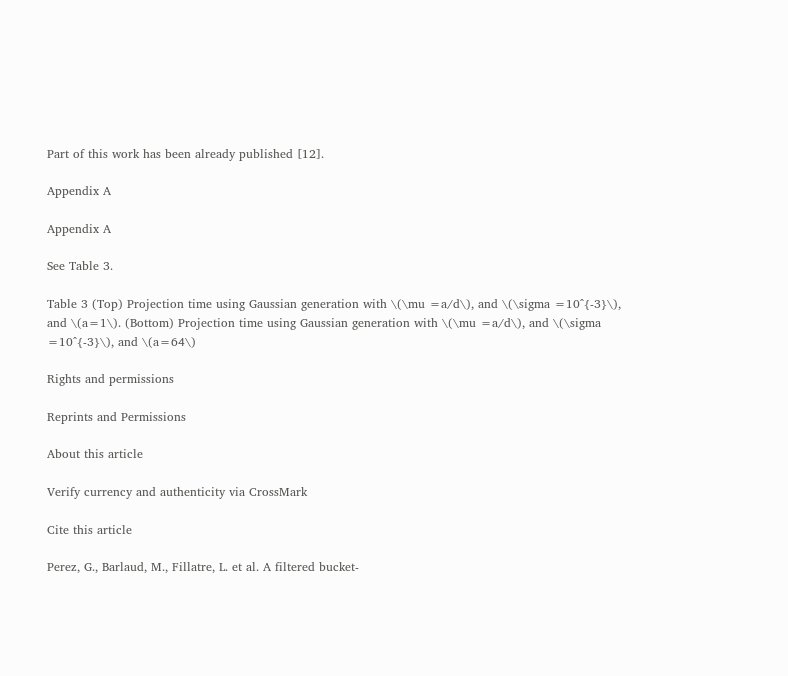Part of this work has been already published [12].

Appendix A

Appendix A

See Table 3.

Table 3 (Top) Projection time using Gaussian generation with \(\mu =a/d\), and \(\sigma =10^{-3}\), and \(a=1\). (Bottom) Projection time using Gaussian generation with \(\mu =a/d\), and \(\sigma =10^{-3}\), and \(a=64\)

Rights and permissions

Reprints and Permissions

About this article

Verify currency and authenticity via CrossMark

Cite this article

Perez, G., Barlaud, M., Fillatre, L. et al. A filtered bucket-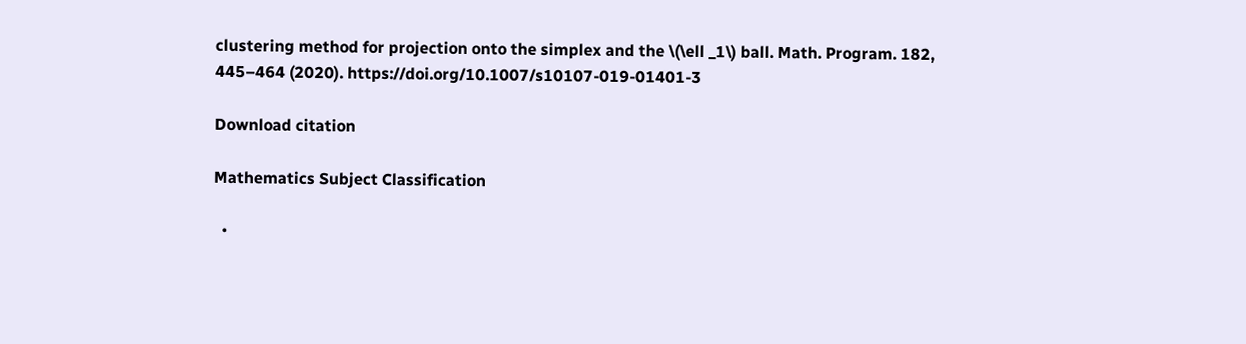clustering method for projection onto the simplex and the \(\ell _1\) ball. Math. Program. 182, 445–464 (2020). https://doi.org/10.1007/s10107-019-01401-3

Download citation

Mathematics Subject Classification

  •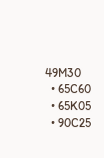49M30
  • 65C60
  • 65K05
  • 90C25